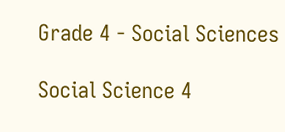Grade 4 - Social Sciences

Social Science 4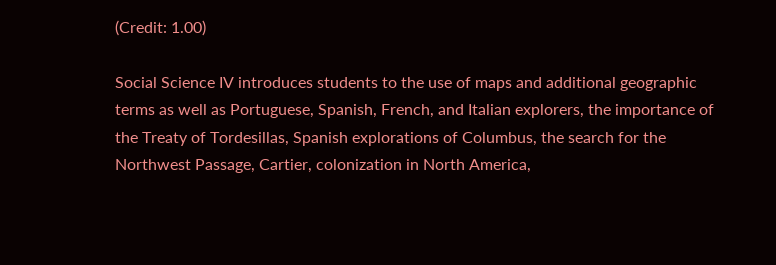(Credit: 1.00)

Social Science IV introduces students to the use of maps and additional geographic terms as well as Portuguese, Spanish, French, and Italian explorers, the importance of the Treaty of Tordesillas, Spanish explorations of Columbus, the search for the Northwest Passage, Cartier, colonization in North America,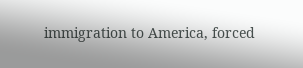immigration to America, forced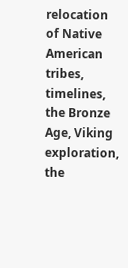relocation of Native American tribes, timelines, the Bronze Age, Viking exploration, the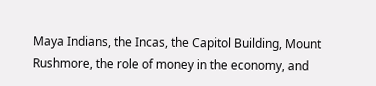Maya Indians, the Incas, the Capitol Building, Mount Rushmore, the role of money in the economy, and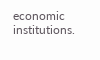economic institutions.